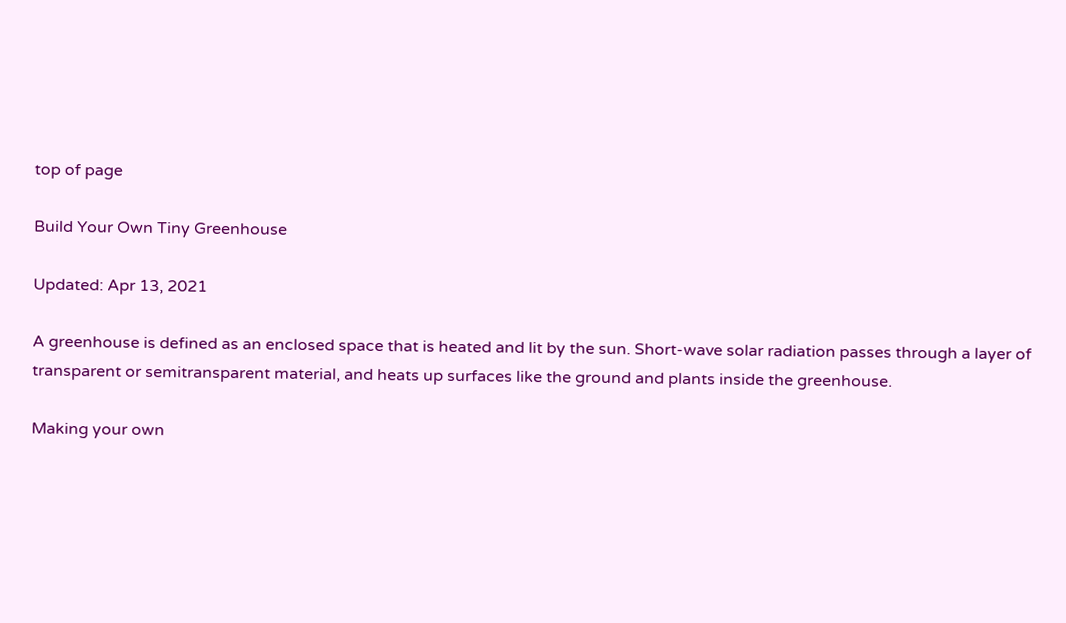top of page

Build Your Own Tiny Greenhouse

Updated: Apr 13, 2021

A greenhouse is defined as an enclosed space that is heated and lit by the sun. Short-wave solar radiation passes through a layer of transparent or semitransparent material, and heats up surfaces like the ground and plants inside the greenhouse.

Making your own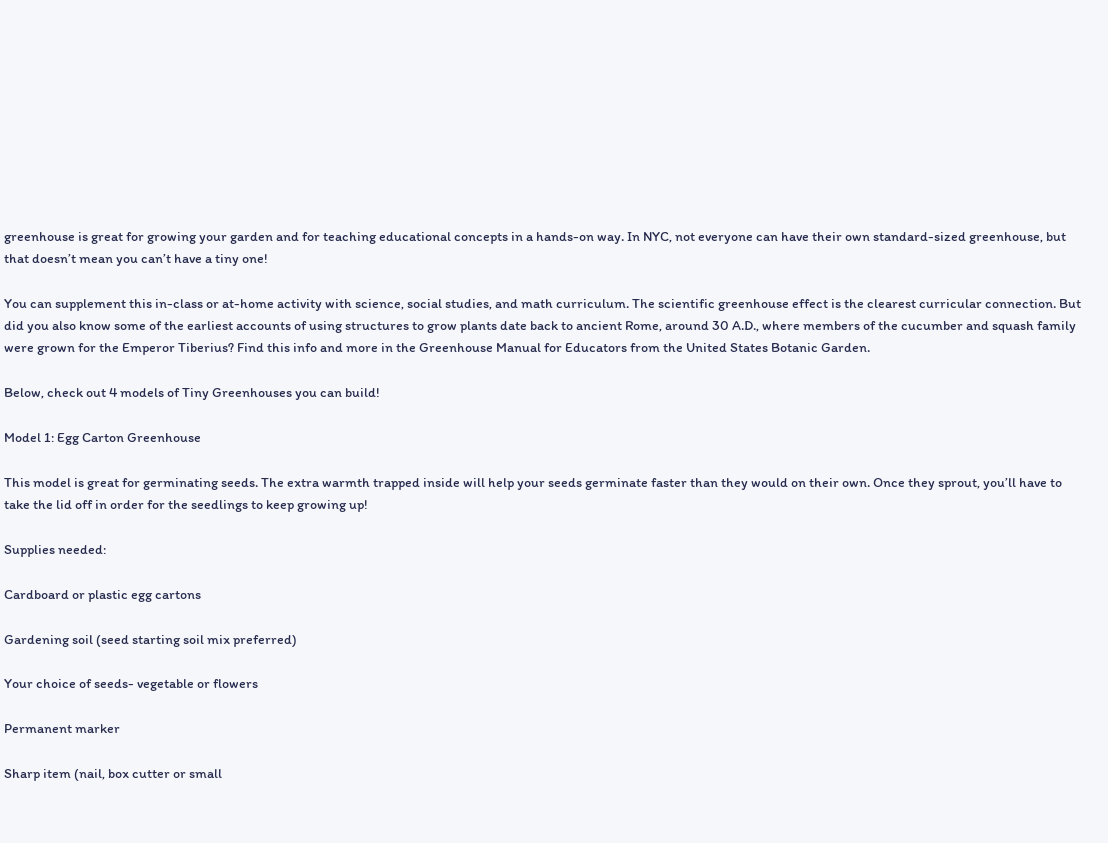greenhouse is great for growing your garden and for teaching educational concepts in a hands-on way. In NYC, not everyone can have their own standard-sized greenhouse, but that doesn’t mean you can’t have a tiny one!

You can supplement this in-class or at-home activity with science, social studies, and math curriculum. The scientific greenhouse effect is the clearest curricular connection. But did you also know some of the earliest accounts of using structures to grow plants date back to ancient Rome, around 30 A.D., where members of the cucumber and squash family were grown for the Emperor Tiberius? Find this info and more in the Greenhouse Manual for Educators from the United States Botanic Garden.

Below, check out 4 models of Tiny Greenhouses you can build!

Model 1: Egg Carton Greenhouse

This model is great for germinating seeds. The extra warmth trapped inside will help your seeds germinate faster than they would on their own. Once they sprout, you’ll have to take the lid off in order for the seedlings to keep growing up!

Supplies needed:

Cardboard or plastic egg cartons

Gardening soil (seed starting soil mix preferred)

Your choice of seeds- vegetable or flowers

Permanent marker

Sharp item (nail, box cutter or small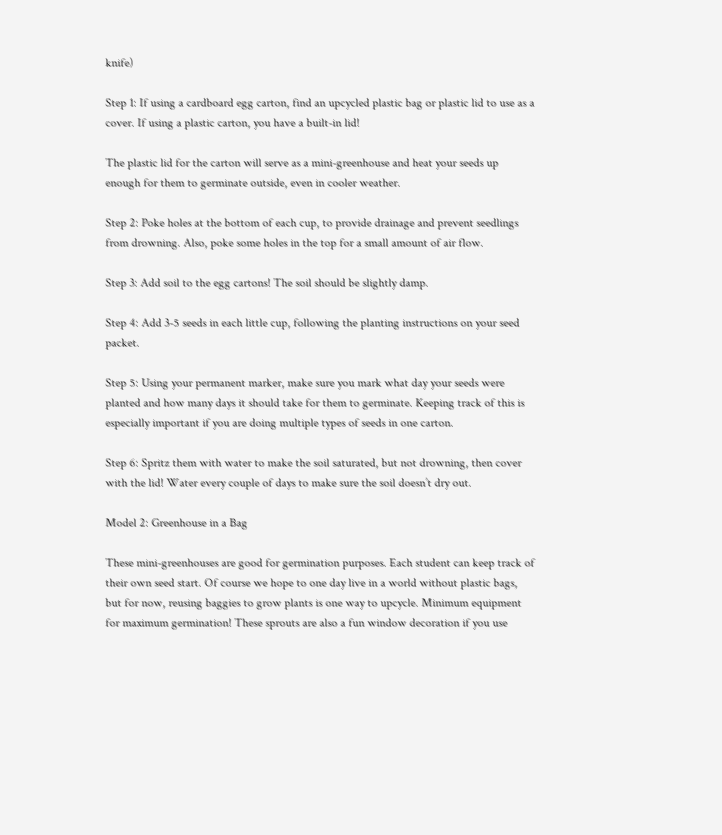knife)

Step 1: If using a cardboard egg carton, find an upcycled plastic bag or plastic lid to use as a cover. If using a plastic carton, you have a built-in lid!

The plastic lid for the carton will serve as a mini-greenhouse and heat your seeds up enough for them to germinate outside, even in cooler weather.

Step 2: Poke holes at the bottom of each cup, to provide drainage and prevent seedlings from drowning. Also, poke some holes in the top for a small amount of air flow.

Step 3: Add soil to the egg cartons! The soil should be slightly damp.

Step 4: Add 3-5 seeds in each little cup, following the planting instructions on your seed packet.

Step 5: Using your permanent marker, make sure you mark what day your seeds were planted and how many days it should take for them to germinate. Keeping track of this is especially important if you are doing multiple types of seeds in one carton.

Step 6: Spritz them with water to make the soil saturated, but not drowning, then cover with the lid! Water every couple of days to make sure the soil doesn’t dry out.

Model 2: Greenhouse in a Bag

These mini-greenhouses are good for germination purposes. Each student can keep track of their own seed start. Of course we hope to one day live in a world without plastic bags, but for now, reusing baggies to grow plants is one way to upcycle. Minimum equipment for maximum germination! These sprouts are also a fun window decoration if you use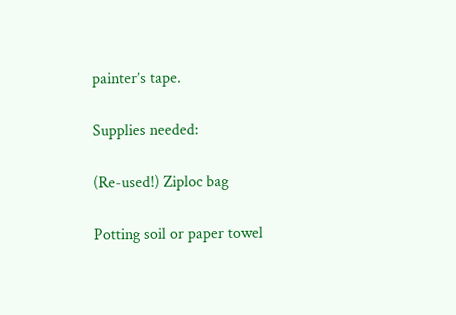painter’s tape.

Supplies needed:

(Re-used!) Ziploc bag

Potting soil or paper towel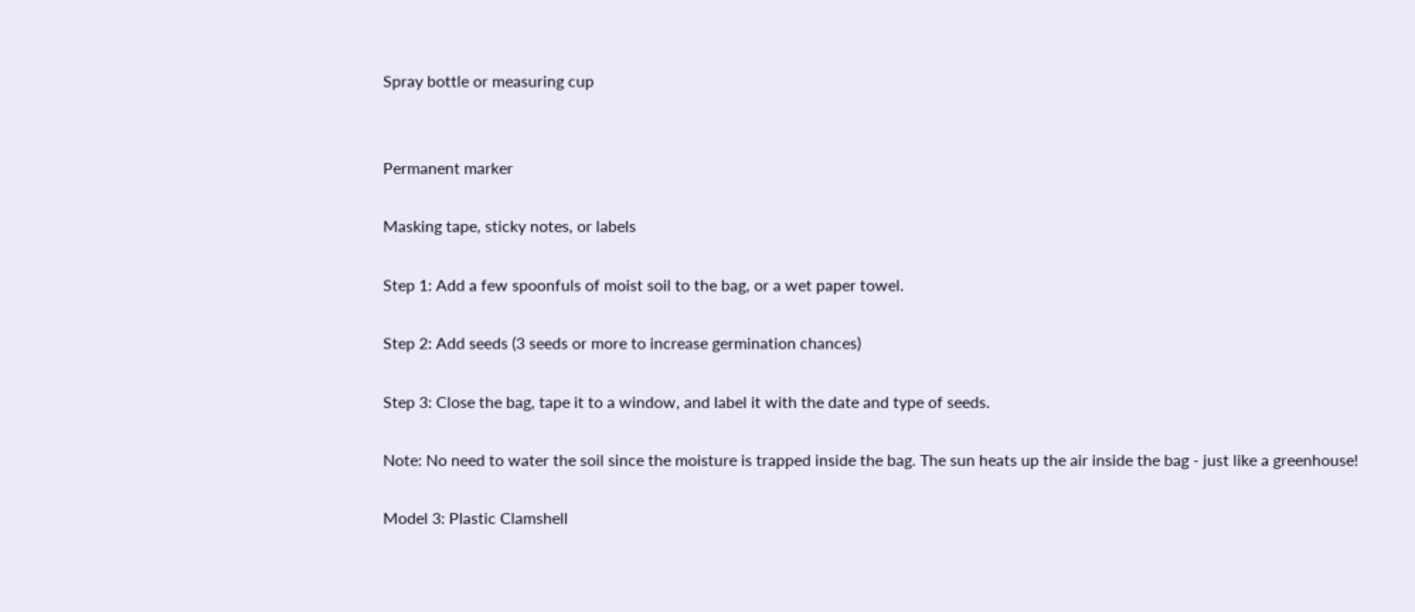Spray bottle or measuring cup


Permanent marker

Masking tape, sticky notes, or labels

Step 1: Add a few spoonfuls of moist soil to the bag, or a wet paper towel.

Step 2: Add seeds (3 seeds or more to increase germination chances)

Step 3: Close the bag, tape it to a window, and label it with the date and type of seeds.

Note: No need to water the soil since the moisture is trapped inside the bag. The sun heats up the air inside the bag - just like a greenhouse!

Model 3: Plastic Clamshell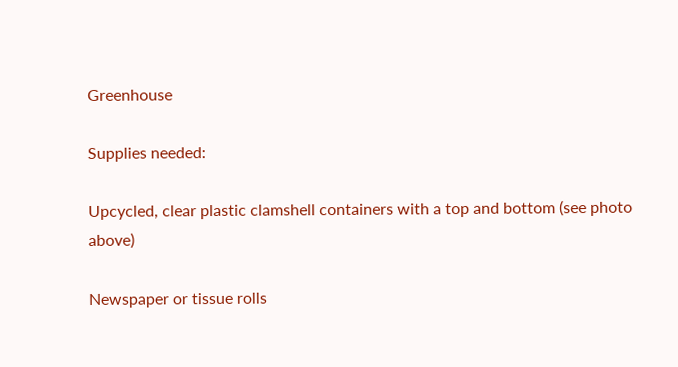Greenhouse

Supplies needed:

Upcycled, clear plastic clamshell containers with a top and bottom (see photo above)

Newspaper or tissue rolls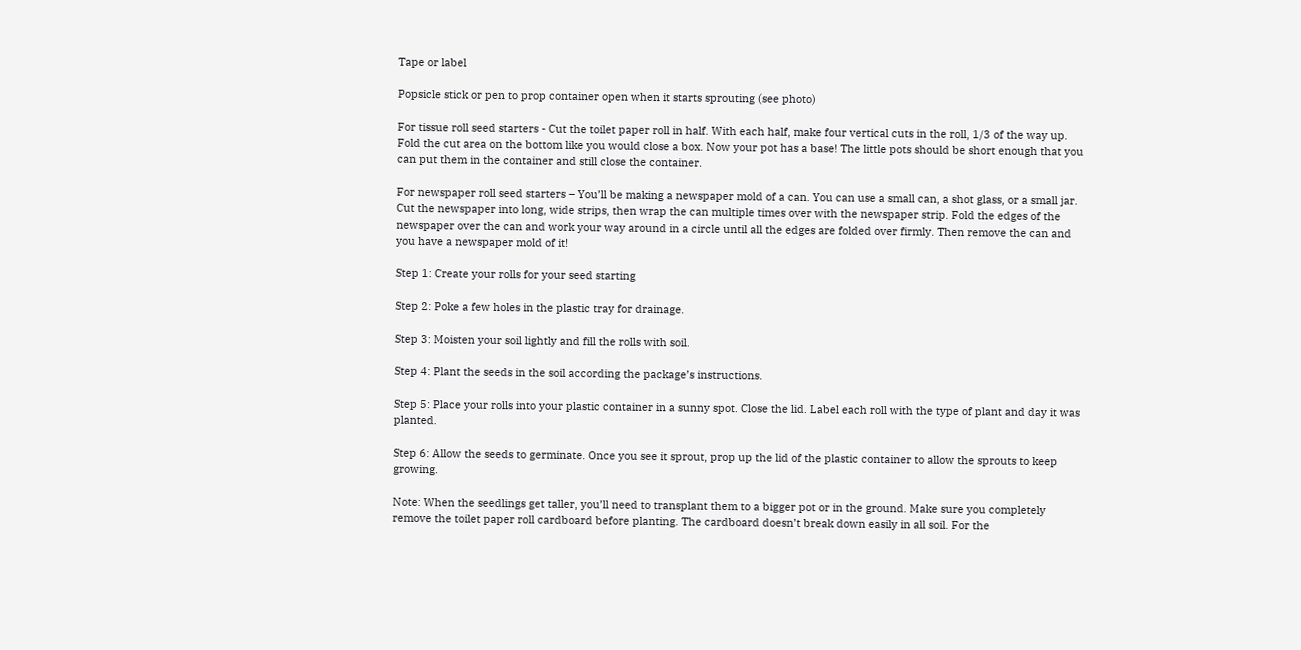Tape or label

Popsicle stick or pen to prop container open when it starts sprouting (see photo)

For tissue roll seed starters - Cut the toilet paper roll in half. With each half, make four vertical cuts in the roll, 1/3 of the way up. Fold the cut area on the bottom like you would close a box. Now your pot has a base! The little pots should be short enough that you can put them in the container and still close the container.

For newspaper roll seed starters – You’ll be making a newspaper mold of a can. You can use a small can, a shot glass, or a small jar. Cut the newspaper into long, wide strips, then wrap the can multiple times over with the newspaper strip. Fold the edges of the newspaper over the can and work your way around in a circle until all the edges are folded over firmly. Then remove the can and you have a newspaper mold of it!

Step 1: Create your rolls for your seed starting

Step 2: Poke a few holes in the plastic tray for drainage.

Step 3: Moisten your soil lightly and fill the rolls with soil.

Step 4: Plant the seeds in the soil according the package’s instructions.

Step 5: Place your rolls into your plastic container in a sunny spot. Close the lid. Label each roll with the type of plant and day it was planted.

Step 6: Allow the seeds to germinate. Once you see it sprout, prop up the lid of the plastic container to allow the sprouts to keep growing.

Note: When the seedlings get taller, you’ll need to transplant them to a bigger pot or in the ground. Make sure you completely remove the toilet paper roll cardboard before planting. The cardboard doesn’t break down easily in all soil. For the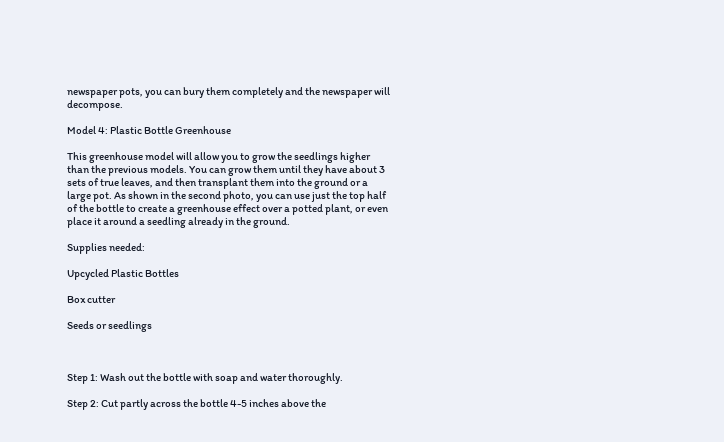newspaper pots, you can bury them completely and the newspaper will decompose.

Model 4: Plastic Bottle Greenhouse

This greenhouse model will allow you to grow the seedlings higher than the previous models. You can grow them until they have about 3 sets of true leaves, and then transplant them into the ground or a large pot. As shown in the second photo, you can use just the top half of the bottle to create a greenhouse effect over a potted plant, or even place it around a seedling already in the ground.

Supplies needed:

Upcycled Plastic Bottles

Box cutter

Seeds or seedlings



Step 1: Wash out the bottle with soap and water thoroughly.

Step 2: Cut partly across the bottle 4-5 inches above the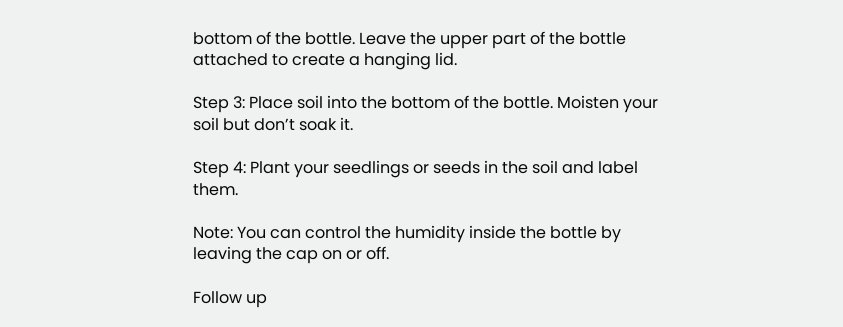bottom of the bottle. Leave the upper part of the bottle attached to create a hanging lid.

Step 3: Place soil into the bottom of the bottle. Moisten your soil but don’t soak it.

Step 4: Plant your seedlings or seeds in the soil and label them.

Note: You can control the humidity inside the bottle by leaving the cap on or off.

Follow up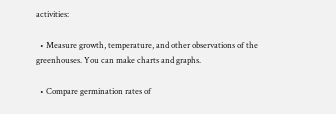activities:

  • Measure growth, temperature, and other observations of the greenhouses. You can make charts and graphs.

  • Compare germination rates of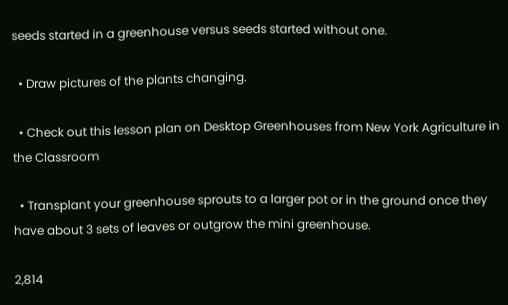seeds started in a greenhouse versus seeds started without one.

  • Draw pictures of the plants changing.

  • Check out this lesson plan on Desktop Greenhouses from New York Agriculture in the Classroom

  • Transplant your greenhouse sprouts to a larger pot or in the ground once they have about 3 sets of leaves or outgrow the mini greenhouse.

2,814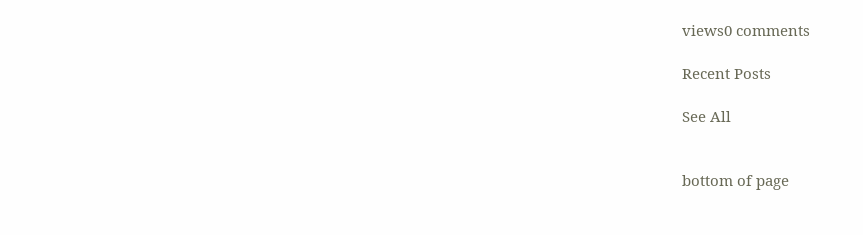views0 comments

Recent Posts

See All


bottom of page